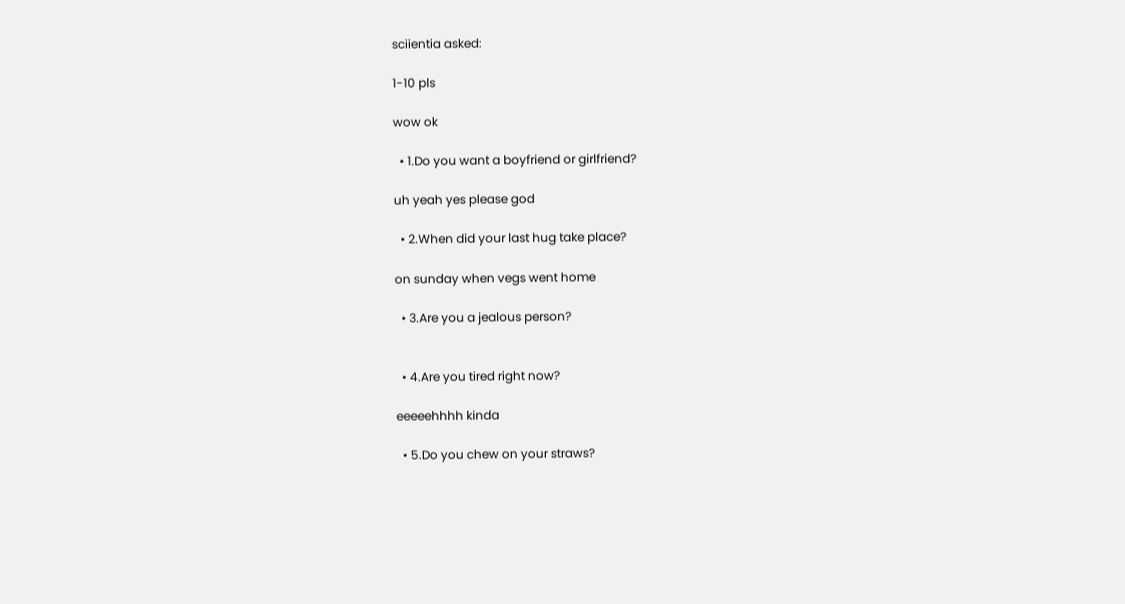sciientia asked:

1-10 pls

wow ok

  • 1.Do you want a boyfriend or girlfriend?

uh yeah yes please god

  • 2.When did your last hug take place?

on sunday when vegs went home

  • 3.Are you a jealous person?


  • 4.Are you tired right now?

eeeeehhhh kinda

  • 5.Do you chew on your straws?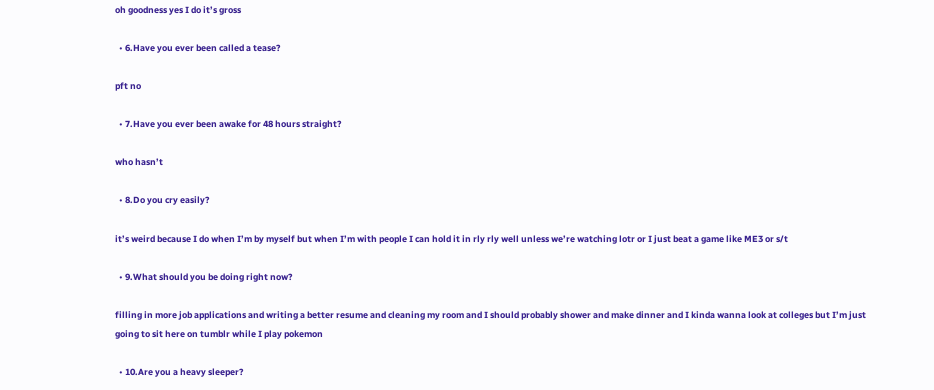oh goodness yes I do it’s gross

  • 6.Have you ever been called a tease?

pft no

  • 7.Have you ever been awake for 48 hours straight?

who hasn’t

  • 8.Do you cry easily?

it’s weird because I do when I’m by myself but when I’m with people I can hold it in rly rly well unless we’re watching lotr or I just beat a game like ME3 or s/t

  • 9.What should you be doing right now?

filling in more job applications and writing a better resume and cleaning my room and I should probably shower and make dinner and I kinda wanna look at colleges but I’m just going to sit here on tumblr while I play pokemon

  • 10.Are you a heavy sleeper?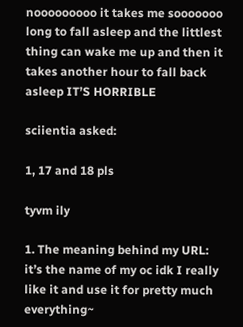nooooooooo it takes me sooooooo long to fall asleep and the littlest thing can wake me up and then it takes another hour to fall back asleep IT’S HORRIBLE

sciientia asked:

1, 17 and 18 pls

tyvm ily

1. The meaning behind my URL: it’s the name of my oc idk I really like it and use it for pretty much everything~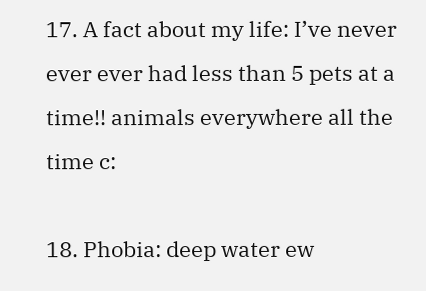17. A fact about my life: I’ve never ever ever had less than 5 pets at a time!! animals everywhere all the time c:

18. Phobia: deep water ew